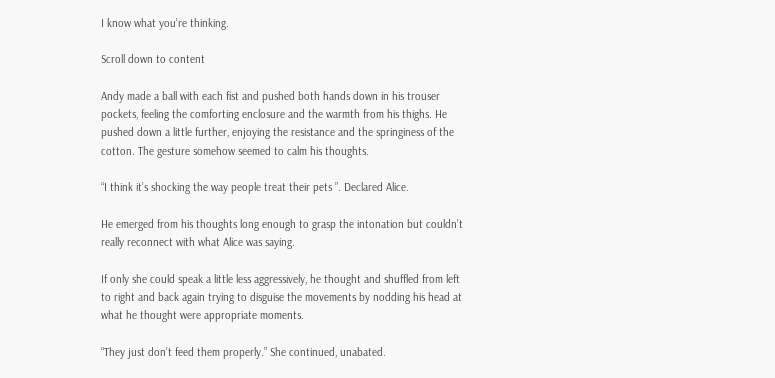I know what you’re thinking.

Scroll down to content

Andy made a ball with each fist and pushed both hands down in his trouser pockets, feeling the comforting enclosure and the warmth from his thighs. He pushed down a little further, enjoying the resistance and the springiness of the cotton. The gesture somehow seemed to calm his thoughts.

“I think it’s shocking the way people treat their pets ”. Declared Alice.

He emerged from his thoughts long enough to grasp the intonation but couldn’t really reconnect with what Alice was saying.

If only she could speak a little less aggressively, he thought and shuffled from left to right and back again trying to disguise the movements by nodding his head at what he thought were appropriate moments.

“They just don’t feed them properly.” She continued, unabated.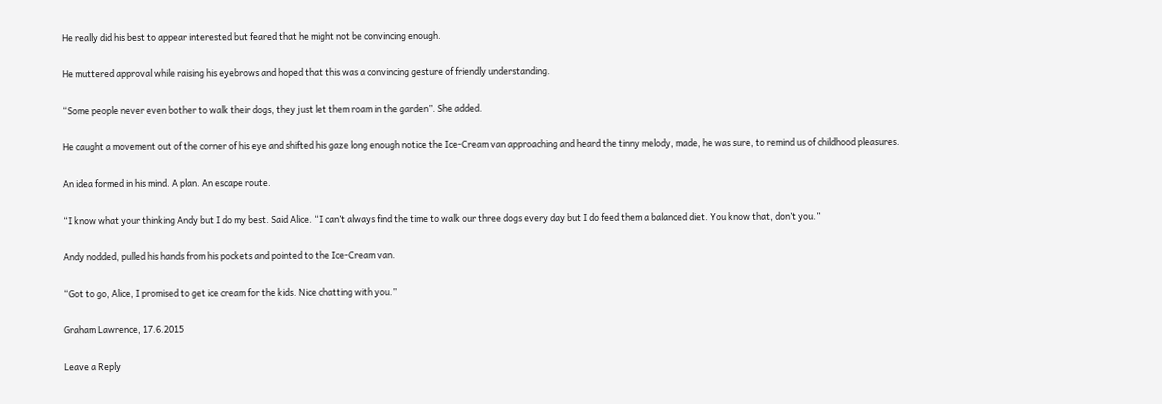He really did his best to appear interested but feared that he might not be convincing enough.

He muttered approval while raising his eyebrows and hoped that this was a convincing gesture of friendly understanding.

“Some people never even bother to walk their dogs, they just let them roam in the garden”. She added.

He caught a movement out of the corner of his eye and shifted his gaze long enough notice the Ice-Cream van approaching and heard the tinny melody, made, he was sure, to remind us of childhood pleasures.

An idea formed in his mind. A plan. An escape route.

“I know what your thinking Andy but I do my best. Said Alice. “I can’t always find the time to walk our three dogs every day but I do feed them a balanced diet. You know that, don’t you.”

Andy nodded, pulled his hands from his pockets and pointed to the Ice-Cream van.

“Got to go, Alice, I promised to get ice cream for the kids. Nice chatting with you.”

Graham Lawrence, 17.6.2015

Leave a Reply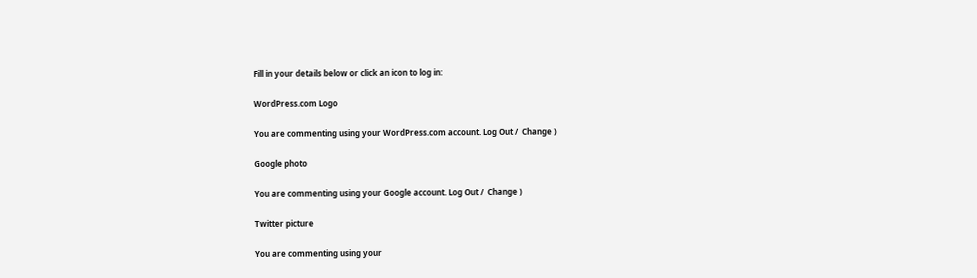Fill in your details below or click an icon to log in:

WordPress.com Logo

You are commenting using your WordPress.com account. Log Out /  Change )

Google photo

You are commenting using your Google account. Log Out /  Change )

Twitter picture

You are commenting using your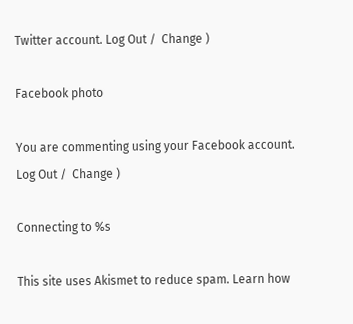Twitter account. Log Out /  Change )

Facebook photo

You are commenting using your Facebook account. Log Out /  Change )

Connecting to %s

This site uses Akismet to reduce spam. Learn how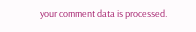your comment data is processed.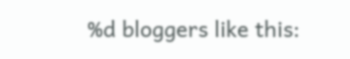%d bloggers like this: